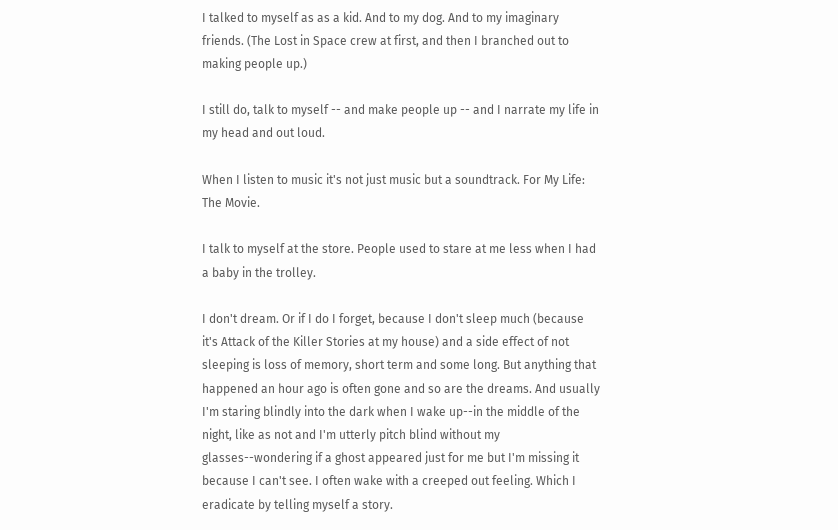I talked to myself as as a kid. And to my dog. And to my imaginary friends. (The Lost in Space crew at first, and then I branched out to making people up.)

I still do, talk to myself -- and make people up -- and I narrate my life in my head and out loud.

When I listen to music it's not just music but a soundtrack. For My Life: The Movie.

I talk to myself at the store. People used to stare at me less when I had a baby in the trolley.

I don't dream. Or if I do I forget, because I don't sleep much (because it's Attack of the Killer Stories at my house) and a side effect of not sleeping is loss of memory, short term and some long. But anything that happened an hour ago is often gone and so are the dreams. And usually I'm staring blindly into the dark when I wake up--in the middle of the night, like as not and I'm utterly pitch blind without my glasses--wondering if a ghost appeared just for me but I'm missing it because I can't see. I often wake with a creeped out feeling. Which I eradicate by telling myself a story.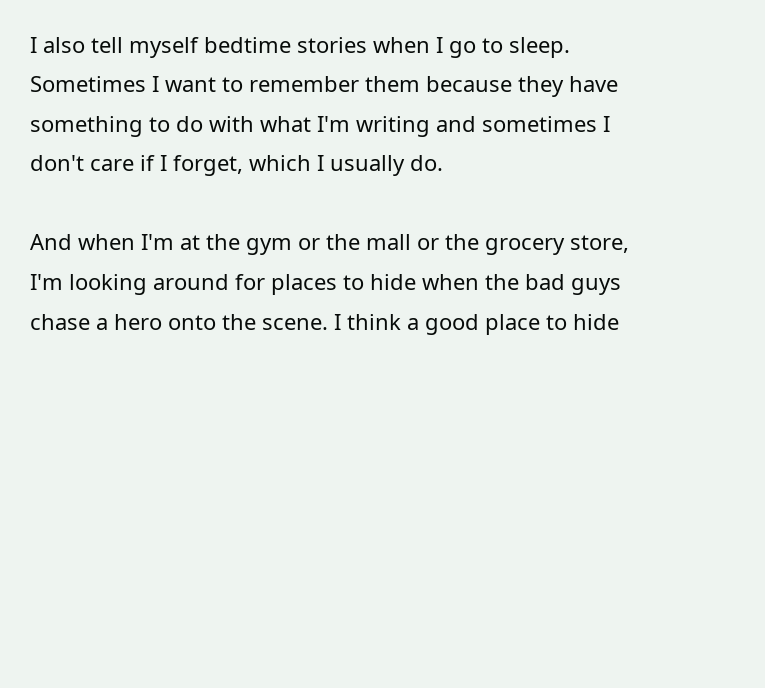I also tell myself bedtime stories when I go to sleep. Sometimes I want to remember them because they have something to do with what I'm writing and sometimes I don't care if I forget, which I usually do.

And when I'm at the gym or the mall or the grocery store, I'm looking around for places to hide when the bad guys chase a hero onto the scene. I think a good place to hide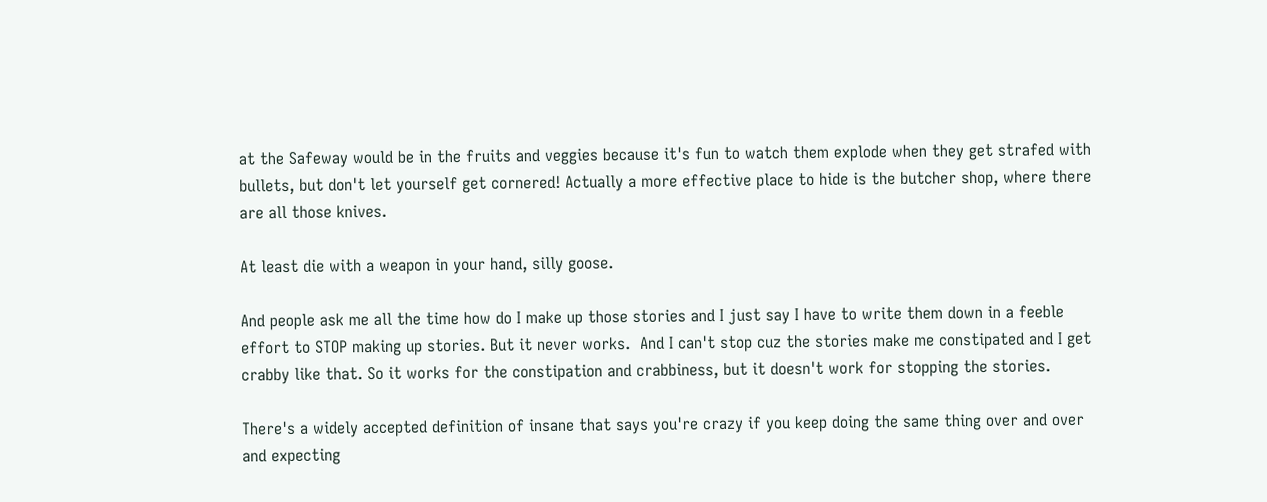at the Safeway would be in the fruits and veggies because it's fun to watch them explode when they get strafed with bullets, but don't let yourself get cornered! Actually a more effective place to hide is the butcher shop, where there are all those knives.

At least die with a weapon in your hand, silly goose.

And people ask me all the time how do I make up those stories and I just say I have to write them down in a feeble effort to STOP making up stories. But it never works.  And I can't stop cuz the stories make me constipated and I get crabby like that. So it works for the constipation and crabbiness, but it doesn't work for stopping the stories.

There's a widely accepted definition of insane that says you're crazy if you keep doing the same thing over and over and expecting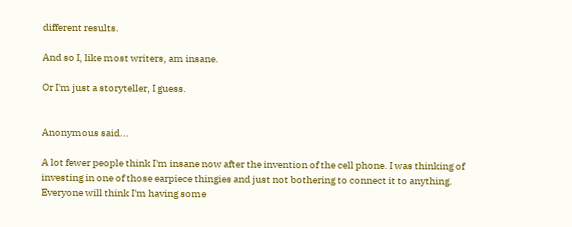different results.

And so I, like most writers, am insane.

Or I'm just a storyteller, I guess.


Anonymous said...

A lot fewer people think I'm insane now after the invention of the cell phone. I was thinking of investing in one of those earpiece thingies and just not bothering to connect it to anything. Everyone will think I'm having some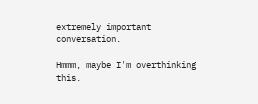extremely important conversation.

Hmmm, maybe I'm overthinking this.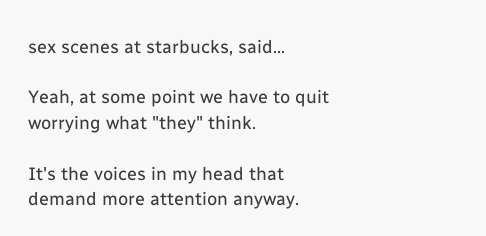sex scenes at starbucks, said...

Yeah, at some point we have to quit worrying what "they" think.

It's the voices in my head that demand more attention anyway.